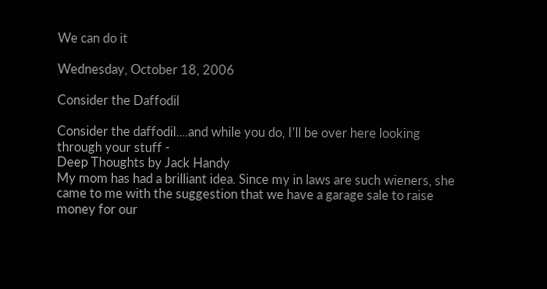We can do it

Wednesday, October 18, 2006

Consider the Daffodil

Consider the daffodil....and while you do, I'll be over here looking through your stuff -
Deep Thoughts by Jack Handy
My mom has had a brilliant idea. Since my in laws are such wieners, she came to me with the suggestion that we have a garage sale to raise money for our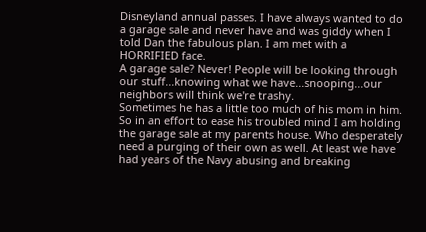Disneyland annual passes. I have always wanted to do a garage sale and never have and was giddy when I told Dan the fabulous plan. I am met with a HORRIFIED face.
A garage sale? Never! People will be looking through our stuff...knowing what we have...snooping...our neighbors will think we're trashy.
Sometimes he has a little too much of his mom in him. So in an effort to ease his troubled mind I am holding the garage sale at my parents house. Who desperately need a purging of their own as well. At least we have had years of the Navy abusing and breaking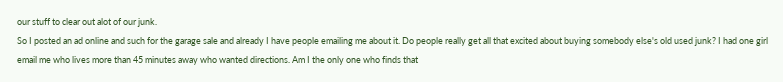our stuff to clear out alot of our junk.
So I posted an ad online and such for the garage sale and already I have people emailing me about it. Do people really get all that excited about buying somebody else's old used junk? I had one girl email me who lives more than 45 minutes away who wanted directions. Am I the only one who finds that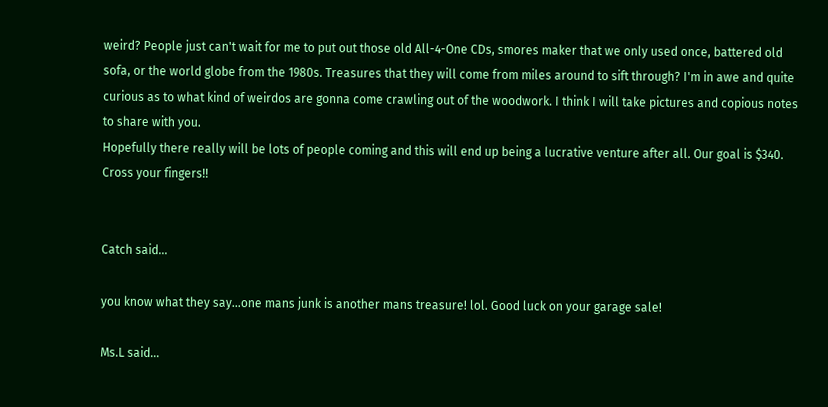weird? People just can't wait for me to put out those old All-4-One CDs, smores maker that we only used once, battered old sofa, or the world globe from the 1980s. Treasures that they will come from miles around to sift through? I'm in awe and quite curious as to what kind of weirdos are gonna come crawling out of the woodwork. I think I will take pictures and copious notes to share with you.
Hopefully there really will be lots of people coming and this will end up being a lucrative venture after all. Our goal is $340. Cross your fingers!!


Catch said...

you know what they say...one mans junk is another mans treasure! lol. Good luck on your garage sale!

Ms.L said...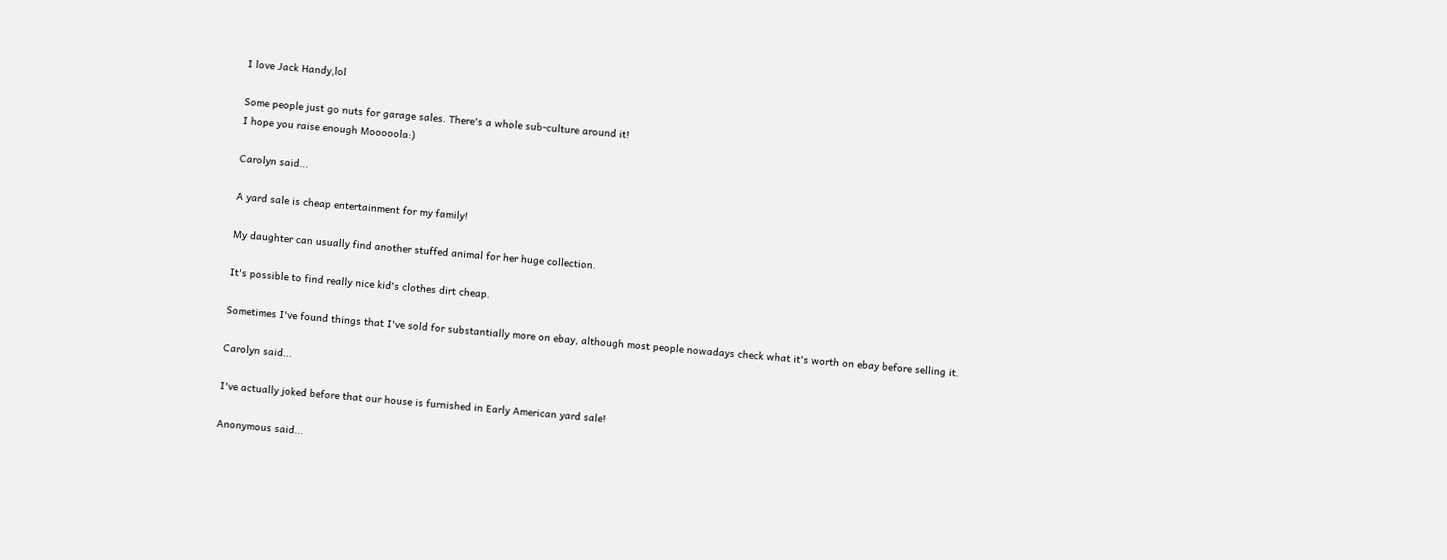I love Jack Handy,lol

Some people just go nuts for garage sales. There's a whole sub-culture around it!
I hope you raise enough Mooooola:)

Carolyn said...

A yard sale is cheap entertainment for my family!

My daughter can usually find another stuffed animal for her huge collection.

It's possible to find really nice kid's clothes dirt cheap.

Sometimes I've found things that I've sold for substantially more on ebay, although most people nowadays check what it's worth on ebay before selling it.

Carolyn said...

I've actually joked before that our house is furnished in Early American yard sale!

Anonymous said...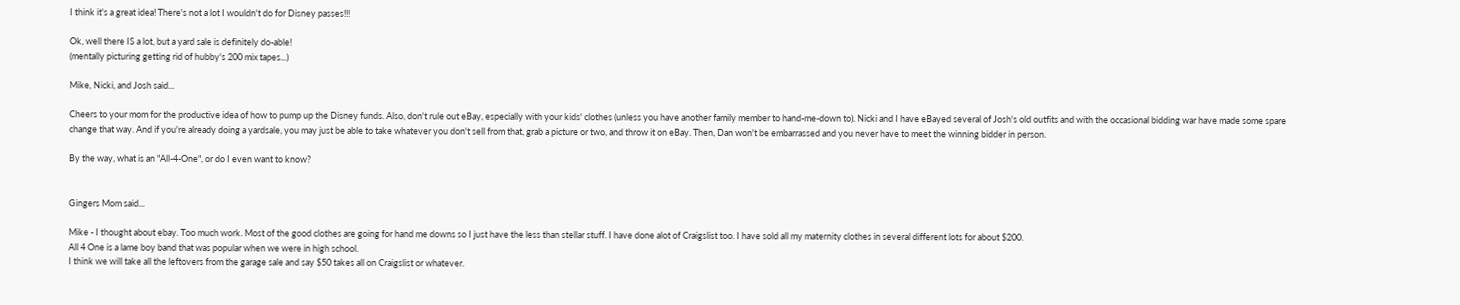I think it's a great idea! There's not a lot I wouldn't do for Disney passes!!!

Ok, well there IS a lot, but a yard sale is definitely do-able!
(mentally picturing getting rid of hubby's 200 mix tapes...)

Mike, Nicki, and Josh said...

Cheers to your mom for the productive idea of how to pump up the Disney funds. Also, don't rule out eBay, especially with your kids' clothes (unless you have another family member to hand-me-down to). Nicki and I have eBayed several of Josh's old outfits and with the occasional bidding war have made some spare change that way. And if you're already doing a yardsale, you may just be able to take whatever you don't sell from that, grab a picture or two, and throw it on eBay. Then, Dan won't be embarrassed and you never have to meet the winning bidder in person.

By the way, what is an "All-4-One", or do I even want to know?


Gingers Mom said...

Mike - I thought about ebay. Too much work. Most of the good clothes are going for hand me downs so I just have the less than stellar stuff. I have done alot of Craigslist too. I have sold all my maternity clothes in several different lots for about $200.
All 4 One is a lame boy band that was popular when we were in high school.
I think we will take all the leftovers from the garage sale and say $50 takes all on Craigslist or whatever.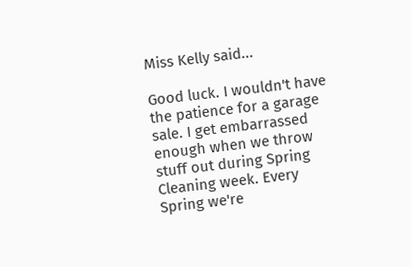Miss Kelly said...

Good luck. I wouldn't have the patience for a garage sale. I get embarrassed enough when we throw stuff out during Spring Cleaning week. Every Spring we're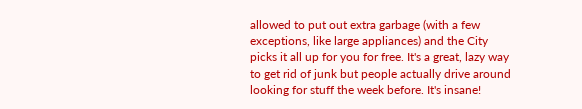allowed to put out extra garbage (with a few exceptions, like large appliances) and the City picks it all up for you for free. It's a great, lazy way to get rid of junk but people actually drive around looking for stuff the week before. It's insane!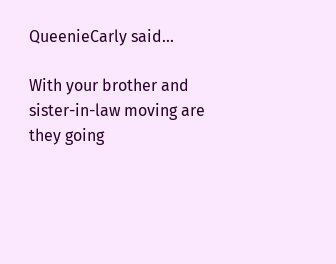QueenieCarly said...

With your brother and sister-in-law moving are they going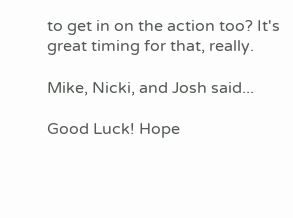to get in on the action too? It's great timing for that, really.

Mike, Nicki, and Josh said...

Good Luck! Hope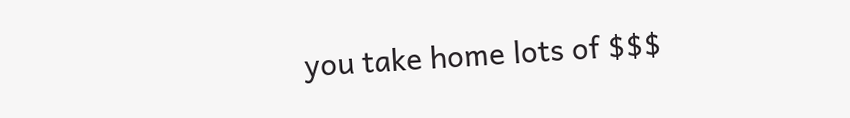you take home lots of $$$